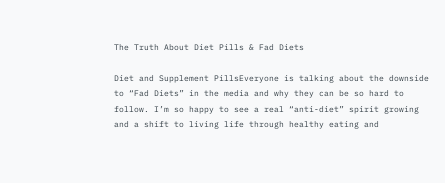The Truth About Diet Pills & Fad Diets

Diet and Supplement PillsEveryone is talking about the downside to “Fad Diets” in the media and why they can be so hard to follow. I’m so happy to see a real “anti-diet” spirit growing and a shift to living life through healthy eating and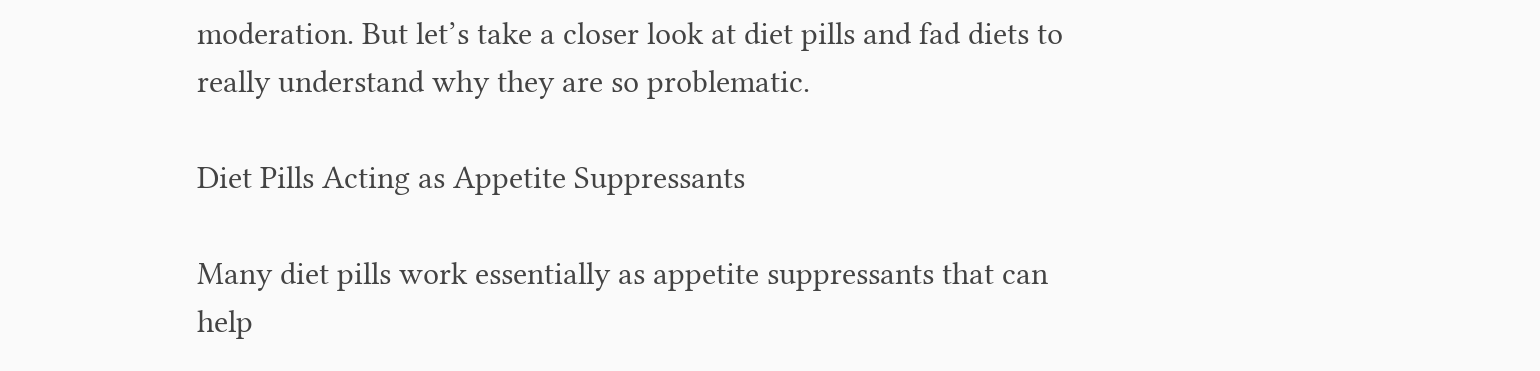moderation. But let’s take a closer look at diet pills and fad diets to really understand why they are so problematic.

Diet Pills Acting as Appetite Suppressants

Many diet pills work essentially as appetite suppressants that can help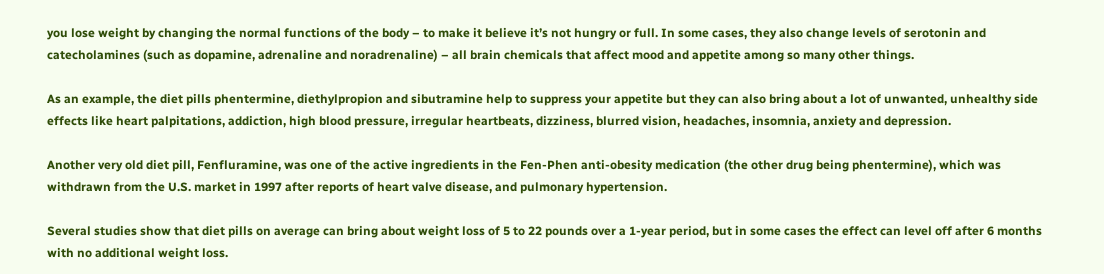you lose weight by changing the normal functions of the body – to make it believe it’s not hungry or full. In some cases, they also change levels of serotonin and catecholamines (such as dopamine, adrenaline and noradrenaline) – all brain chemicals that affect mood and appetite among so many other things.

As an example, the diet pills phentermine, diethylpropion and sibutramine help to suppress your appetite but they can also bring about a lot of unwanted, unhealthy side effects like heart palpitations, addiction, high blood pressure, irregular heartbeats, dizziness, blurred vision, headaches, insomnia, anxiety and depression.

Another very old diet pill, Fenfluramine, was one of the active ingredients in the Fen-Phen anti-obesity medication (the other drug being phentermine), which was withdrawn from the U.S. market in 1997 after reports of heart valve disease, and pulmonary hypertension.

Several studies show that diet pills on average can bring about weight loss of 5 to 22 pounds over a 1-year period, but in some cases the effect can level off after 6 months with no additional weight loss.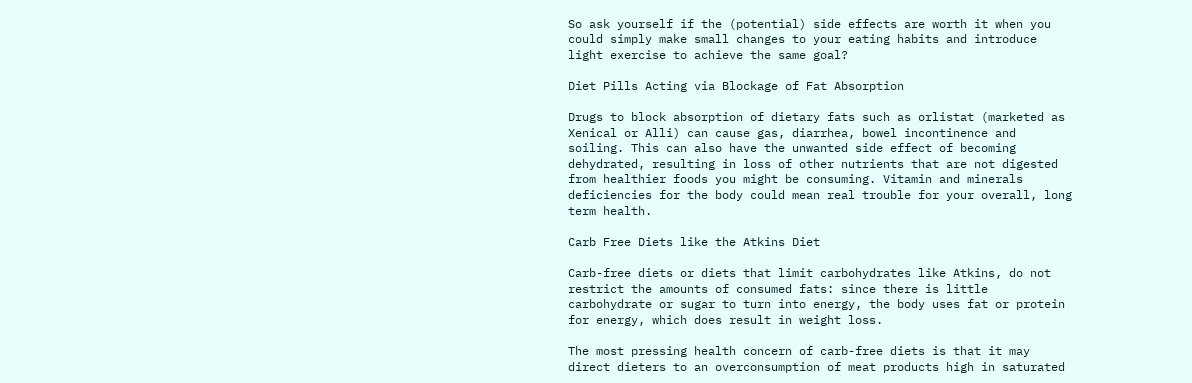So ask yourself if the (potential) side effects are worth it when you could simply make small changes to your eating habits and introduce light exercise to achieve the same goal?

Diet Pills Acting via Blockage of Fat Absorption

Drugs to block absorption of dietary fats such as orlistat (marketed as Xenical or Alli) can cause gas, diarrhea, bowel incontinence and soiling. This can also have the unwanted side effect of becoming dehydrated, resulting in loss of other nutrients that are not digested from healthier foods you might be consuming. Vitamin and minerals deficiencies for the body could mean real trouble for your overall, long term health.

Carb Free Diets like the Atkins Diet

Carb-free diets or diets that limit carbohydrates like Atkins, do not restrict the amounts of consumed fats: since there is little carbohydrate or sugar to turn into energy, the body uses fat or protein for energy, which does result in weight loss.

The most pressing health concern of carb-free diets is that it may direct dieters to an overconsumption of meat products high in saturated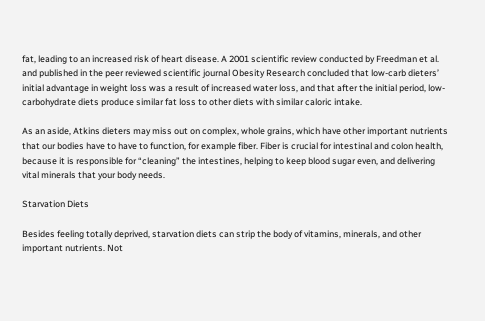fat, leading to an increased risk of heart disease. A 2001 scientific review conducted by Freedman et al. and published in the peer reviewed scientific journal Obesity Research concluded that low-carb dieters’ initial advantage in weight loss was a result of increased water loss, and that after the initial period, low-carbohydrate diets produce similar fat loss to other diets with similar caloric intake.

As an aside, Atkins dieters may miss out on complex, whole grains, which have other important nutrients that our bodies have to have to function, for example fiber. Fiber is crucial for intestinal and colon health, because it is responsible for “cleaning” the intestines, helping to keep blood sugar even, and delivering vital minerals that your body needs.

Starvation Diets

Besides feeling totally deprived, starvation diets can strip the body of vitamins, minerals, and other important nutrients. Not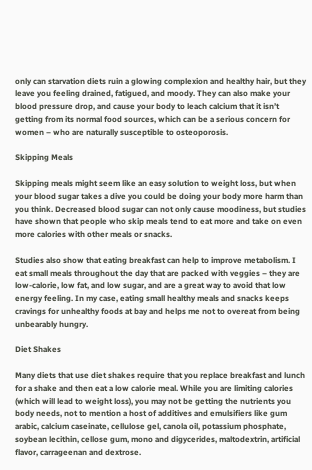only can starvation diets ruin a glowing complexion and healthy hair, but they leave you feeling drained, fatigued, and moody. They can also make your blood pressure drop, and cause your body to leach calcium that it isn’t getting from its normal food sources, which can be a serious concern for women – who are naturally susceptible to osteoporosis.

Skipping Meals

Skipping meals might seem like an easy solution to weight loss, but when your blood sugar takes a dive you could be doing your body more harm than you think. Decreased blood sugar can not only cause moodiness, but studies have shown that people who skip meals tend to eat more and take on even more calories with other meals or snacks.

Studies also show that eating breakfast can help to improve metabolism. I eat small meals throughout the day that are packed with veggies – they are low-calorie, low fat, and low sugar, and are a great way to avoid that low energy feeling. In my case, eating small healthy meals and snacks keeps cravings for unhealthy foods at bay and helps me not to overeat from being unbearably hungry.

Diet Shakes

Many diets that use diet shakes require that you replace breakfast and lunch for a shake and then eat a low calorie meal. While you are limiting calories (which will lead to weight loss), you may not be getting the nutrients you body needs, not to mention a host of additives and emulsifiers like gum arabic, calcium caseinate, cellulose gel, canola oil, potassium phosphate, soybean lecithin, cellose gum, mono and digycerides, maltodextrin, artificial flavor, carrageenan and dextrose.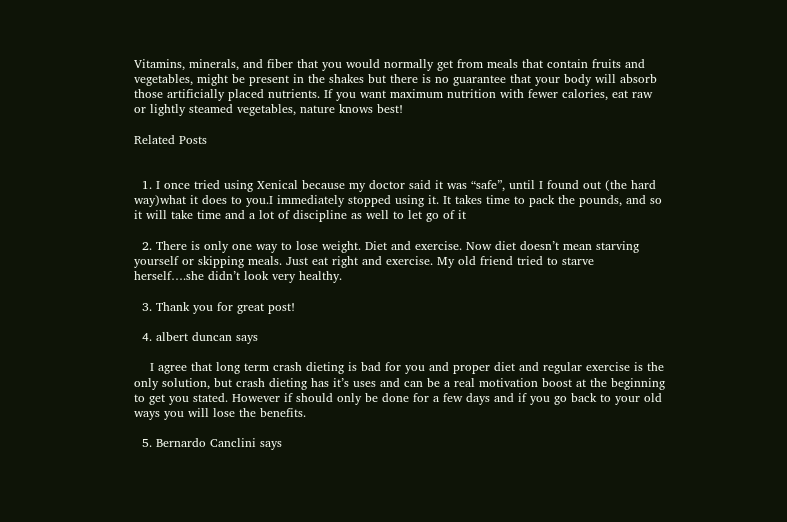Vitamins, minerals, and fiber that you would normally get from meals that contain fruits and vegetables, might be present in the shakes but there is no guarantee that your body will absorb those artificially placed nutrients. If you want maximum nutrition with fewer calories, eat raw or lightly steamed vegetables, nature knows best!

Related Posts


  1. I once tried using Xenical because my doctor said it was “safe”, until I found out (the hard way)what it does to you.I immediately stopped using it. It takes time to pack the pounds, and so it will take time and a lot of discipline as well to let go of it

  2. There is only one way to lose weight. Diet and exercise. Now diet doesn’t mean starving yourself or skipping meals. Just eat right and exercise. My old friend tried to starve herself….she didn’t look very healthy.

  3. Thank you for great post!

  4. albert duncan says

    I agree that long term crash dieting is bad for you and proper diet and regular exercise is the only solution, but crash dieting has it’s uses and can be a real motivation boost at the beginning to get you stated. However if should only be done for a few days and if you go back to your old ways you will lose the benefits.

  5. Bernardo Canclini says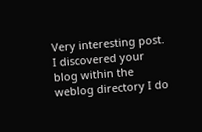Very interesting post. I discovered your blog within the weblog directory I do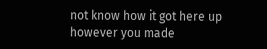not know how it got here up however you made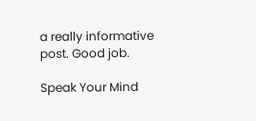a really informative post. Good job.

Speak Your Mind